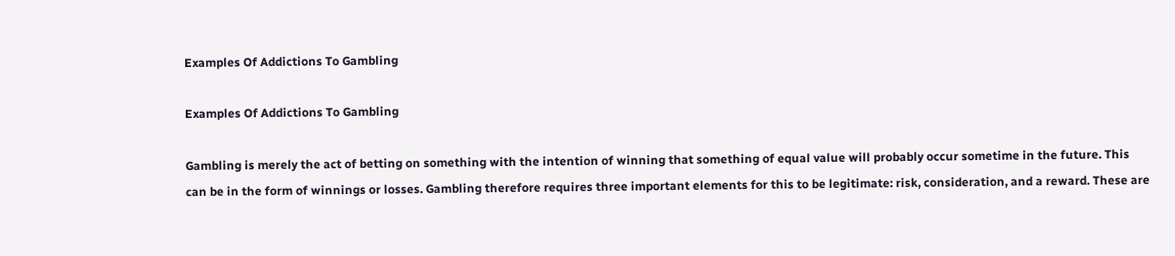Examples Of Addictions To Gambling

Examples Of Addictions To Gambling

Gambling is merely the act of betting on something with the intention of winning that something of equal value will probably occur sometime in the future. This can be in the form of winnings or losses. Gambling therefore requires three important elements for this to be legitimate: risk, consideration, and a reward. These are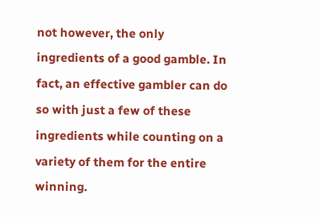not however, the only ingredients of a good gamble. In fact, an effective gambler can do so with just a few of these ingredients while counting on a variety of them for the entire winning.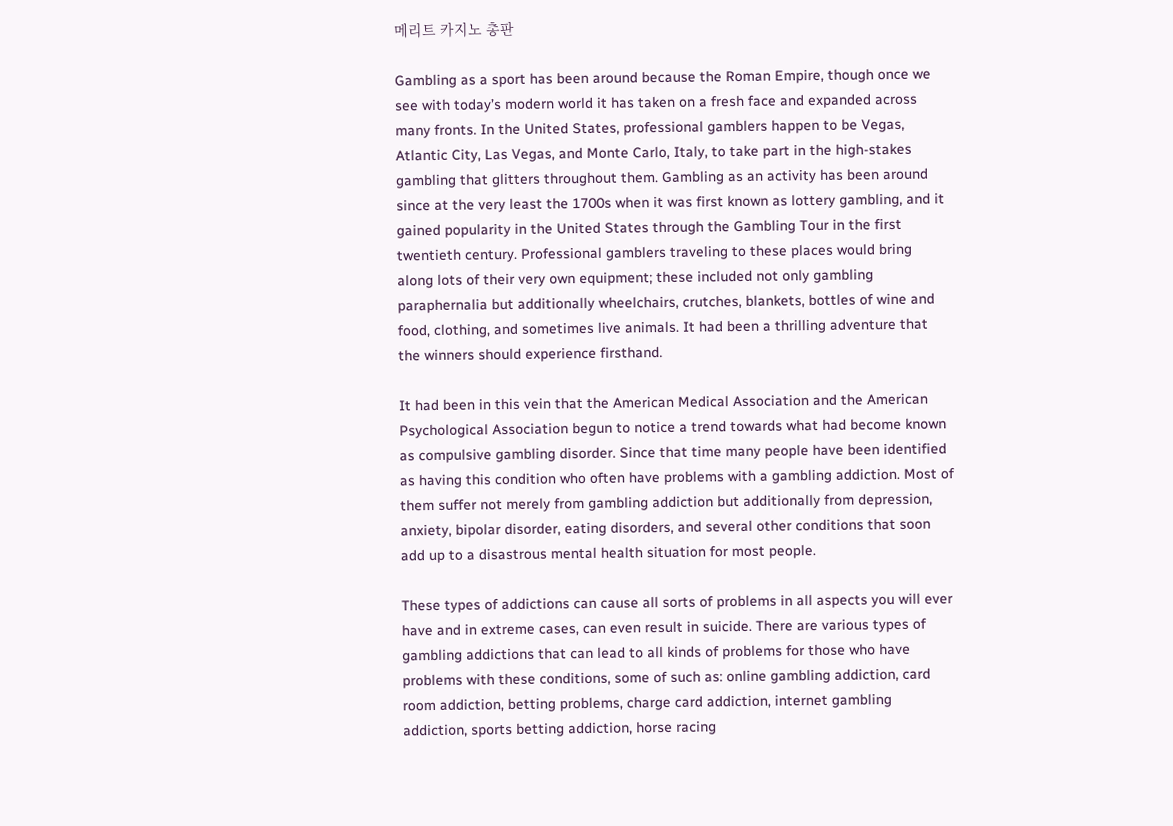메리트 카지노 총판

Gambling as a sport has been around because the Roman Empire, though once we see with today’s modern world it has taken on a fresh face and expanded across many fronts. In the United States, professional gamblers happen to be Vegas, Atlantic City, Las Vegas, and Monte Carlo, Italy, to take part in the high-stakes gambling that glitters throughout them. Gambling as an activity has been around since at the very least the 1700s when it was first known as lottery gambling, and it gained popularity in the United States through the Gambling Tour in the first twentieth century. Professional gamblers traveling to these places would bring along lots of their very own equipment; these included not only gambling paraphernalia but additionally wheelchairs, crutches, blankets, bottles of wine and food, clothing, and sometimes live animals. It had been a thrilling adventure that the winners should experience firsthand.

It had been in this vein that the American Medical Association and the American Psychological Association begun to notice a trend towards what had become known as compulsive gambling disorder. Since that time many people have been identified as having this condition who often have problems with a gambling addiction. Most of them suffer not merely from gambling addiction but additionally from depression, anxiety, bipolar disorder, eating disorders, and several other conditions that soon add up to a disastrous mental health situation for most people.

These types of addictions can cause all sorts of problems in all aspects you will ever have and in extreme cases, can even result in suicide. There are various types of gambling addictions that can lead to all kinds of problems for those who have problems with these conditions, some of such as: online gambling addiction, card room addiction, betting problems, charge card addiction, internet gambling addiction, sports betting addiction, horse racing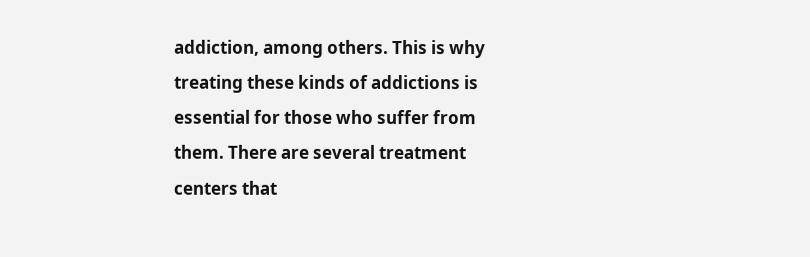addiction, among others. This is why treating these kinds of addictions is essential for those who suffer from them. There are several treatment centers that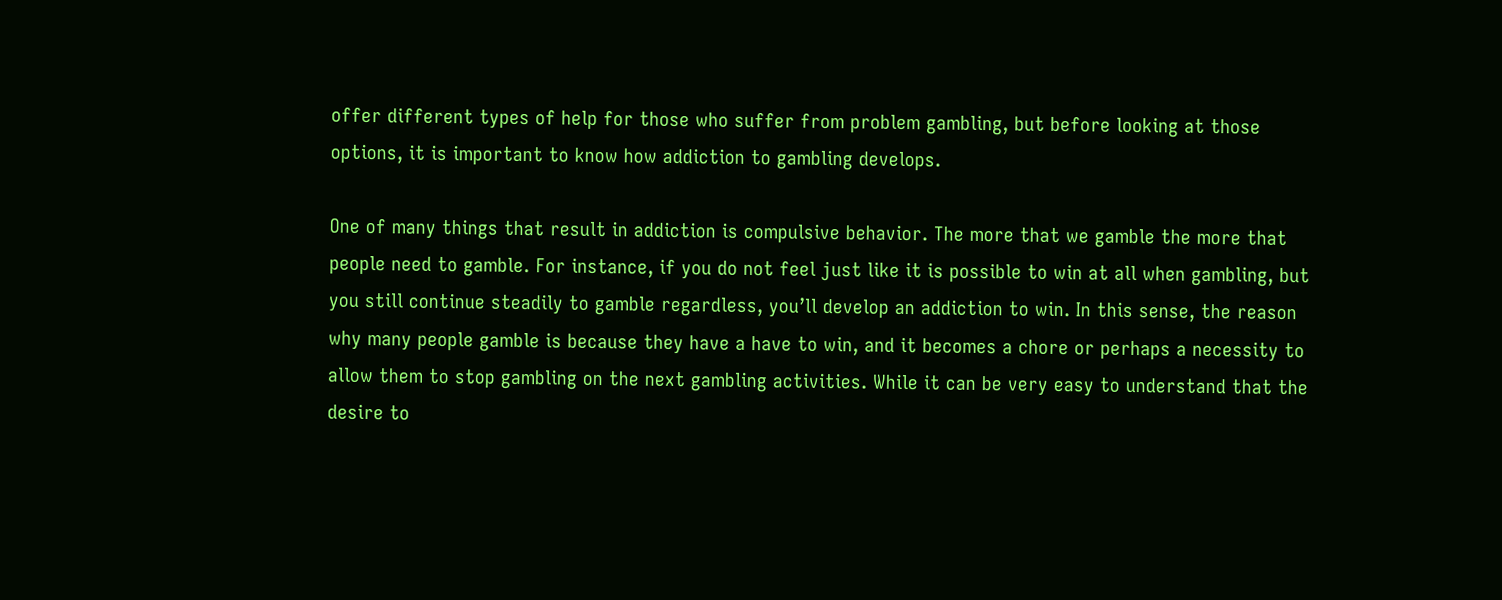offer different types of help for those who suffer from problem gambling, but before looking at those options, it is important to know how addiction to gambling develops.

One of many things that result in addiction is compulsive behavior. The more that we gamble the more that people need to gamble. For instance, if you do not feel just like it is possible to win at all when gambling, but you still continue steadily to gamble regardless, you’ll develop an addiction to win. In this sense, the reason why many people gamble is because they have a have to win, and it becomes a chore or perhaps a necessity to allow them to stop gambling on the next gambling activities. While it can be very easy to understand that the desire to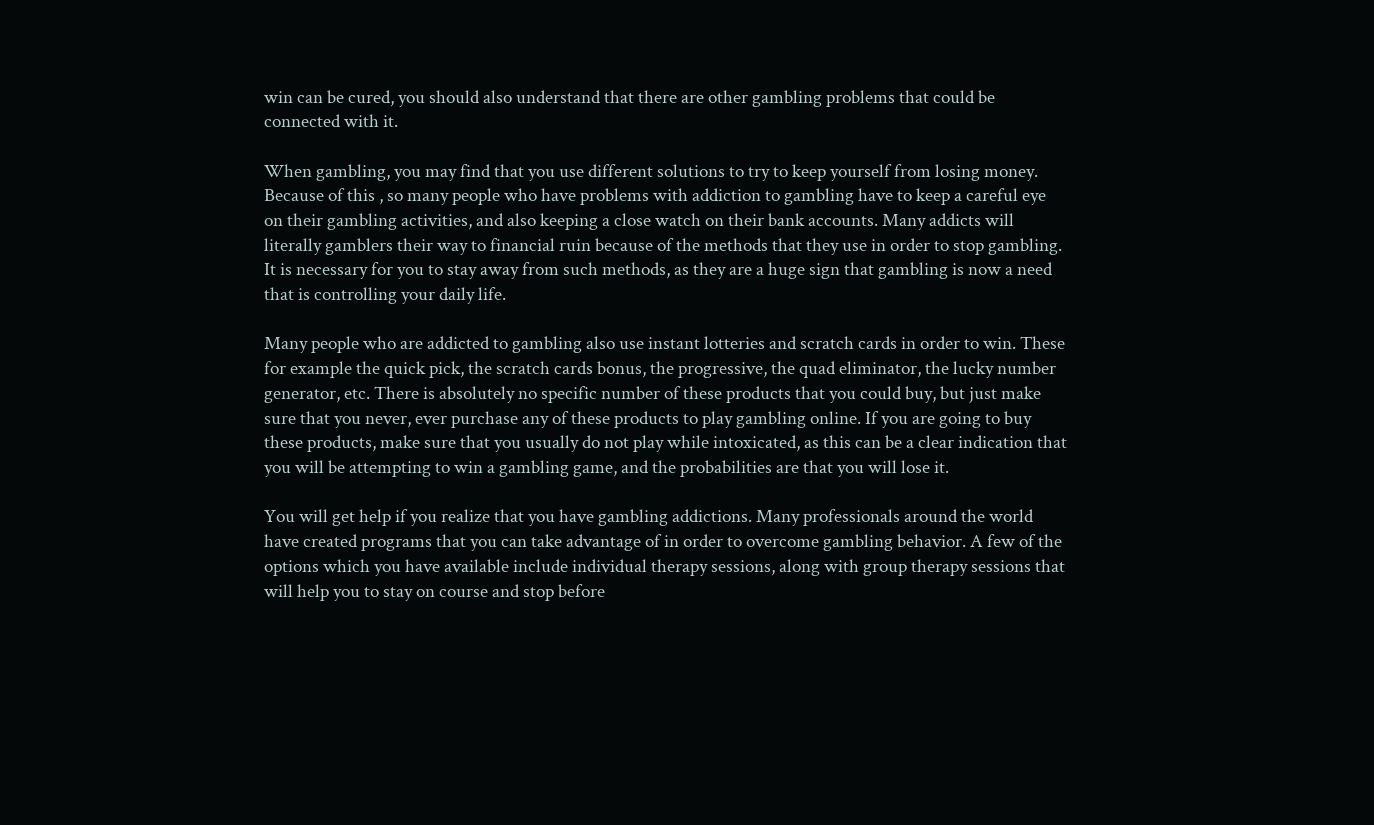win can be cured, you should also understand that there are other gambling problems that could be connected with it.

When gambling, you may find that you use different solutions to try to keep yourself from losing money. Because of this , so many people who have problems with addiction to gambling have to keep a careful eye on their gambling activities, and also keeping a close watch on their bank accounts. Many addicts will literally gamblers their way to financial ruin because of the methods that they use in order to stop gambling. It is necessary for you to stay away from such methods, as they are a huge sign that gambling is now a need that is controlling your daily life.

Many people who are addicted to gambling also use instant lotteries and scratch cards in order to win. These for example the quick pick, the scratch cards bonus, the progressive, the quad eliminator, the lucky number generator, etc. There is absolutely no specific number of these products that you could buy, but just make sure that you never, ever purchase any of these products to play gambling online. If you are going to buy these products, make sure that you usually do not play while intoxicated, as this can be a clear indication that you will be attempting to win a gambling game, and the probabilities are that you will lose it.

You will get help if you realize that you have gambling addictions. Many professionals around the world have created programs that you can take advantage of in order to overcome gambling behavior. A few of the options which you have available include individual therapy sessions, along with group therapy sessions that will help you to stay on course and stop before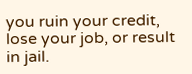you ruin your credit, lose your job, or result in jail.